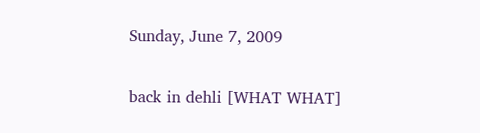Sunday, June 7, 2009

back in dehli [WHAT WHAT]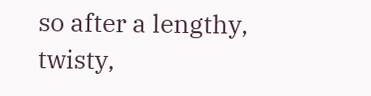so after a lengthy, twisty,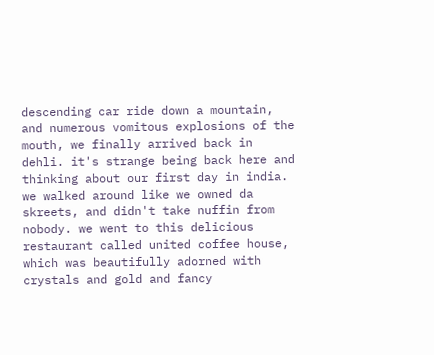descending car ride down a mountain, and numerous vomitous explosions of the mouth, we finally arrived back in dehli. it's strange being back here and thinking about our first day in india. we walked around like we owned da skreets, and didn't take nuffin from nobody. we went to this delicious restaurant called united coffee house, which was beautifully adorned with crystals and gold and fancy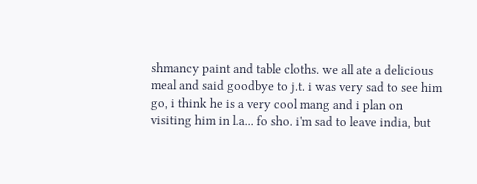shmancy paint and table cloths. we all ate a delicious meal and said goodbye to j.t. i was very sad to see him go, i think he is a very cool mang and i plan on visiting him in l.a... fo sho. i'm sad to leave india, but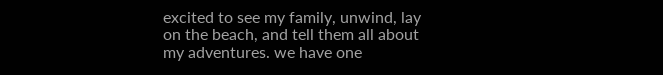excited to see my family, unwind, lay on the beach, and tell them all about my adventures. we have one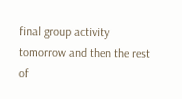final group activity tomorrow and then the rest of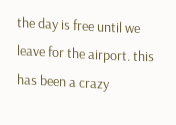the day is free until we leave for the airport. this has been a crazy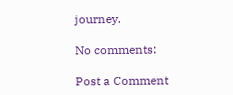journey.

No comments:

Post a Comment